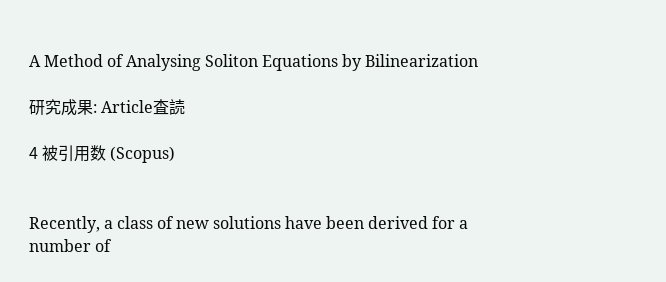A Method of Analysing Soliton Equations by Bilinearization

研究成果: Article査読

4 被引用数 (Scopus)


Recently, a class of new solutions have been derived for a number of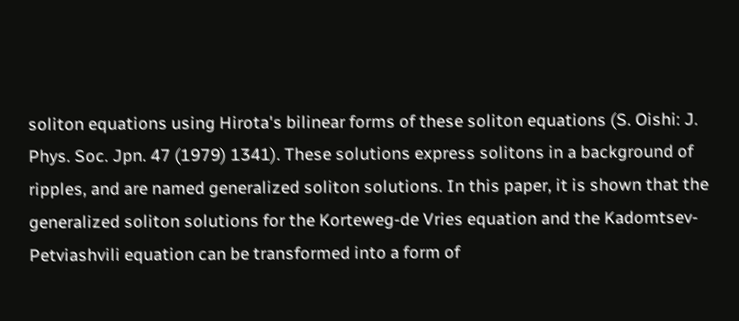soliton equations using Hirota's bilinear forms of these soliton equations (S. Oishi: J. Phys. Soc. Jpn. 47 (1979) 1341). These solutions express solitons in a background of ripples, and are named generalized soliton solutions. In this paper, it is shown that the generalized soliton solutions for the Korteweg-de Vries equation and the Kadomtsev-Petviashvili equation can be transformed into a form of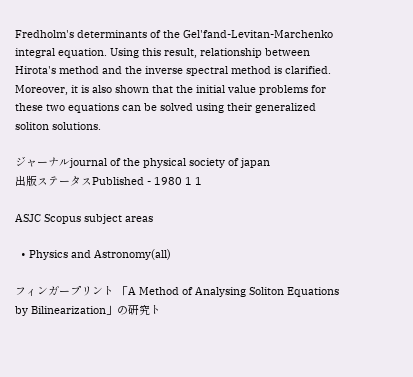Fredholm's determinants of the Gel'fand-Levitan-Marchenko integral equation. Using this result, relationship between Hirota's method and the inverse spectral method is clarified. Moreover, it is also shown that the initial value problems for these two equations can be solved using their generalized soliton solutions.

ジャーナルjournal of the physical society of japan
出版ステータスPublished - 1980 1 1

ASJC Scopus subject areas

  • Physics and Astronomy(all)

フィンガープリント 「A Method of Analysing Soliton Equations by Bilinearization」の研究ト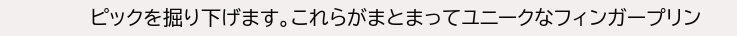ピックを掘り下げます。これらがまとまってユニークなフィンガープリン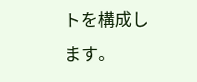トを構成します。